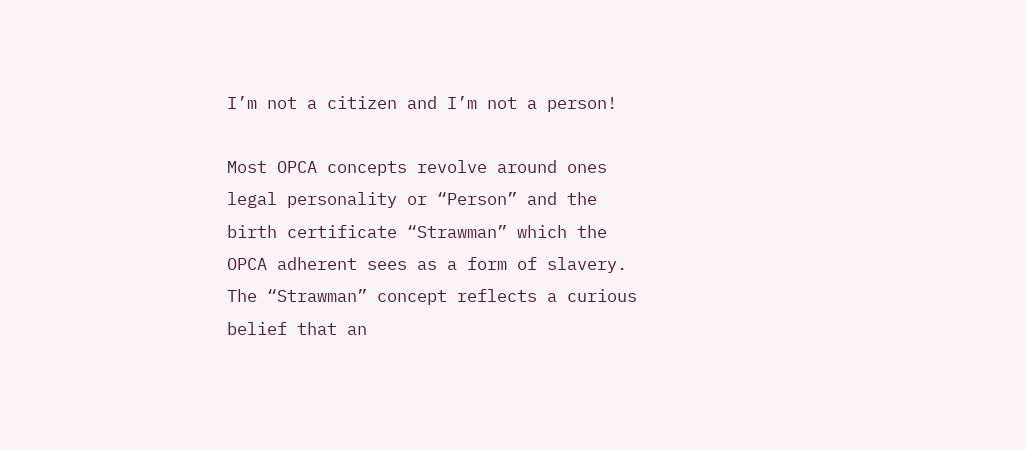I’m not a citizen and I’m not a person!

Most OPCA concepts revolve around ones legal personality or “Person” and the birth certificate “Strawman” which the OPCA adherent sees as a form of slavery.  The “Strawman” concept reflects a curious belief that an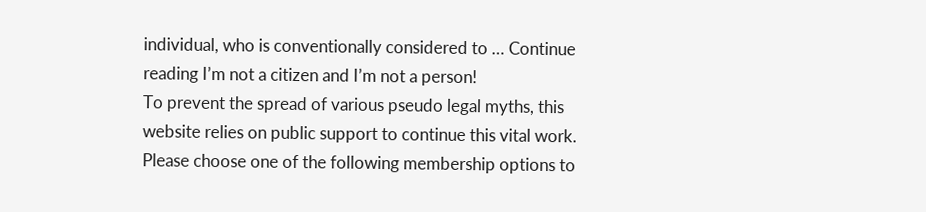individual, who is conventionally considered to … Continue reading I’m not a citizen and I’m not a person!
To prevent the spread of various pseudo legal myths, this website relies on public support to continue this vital work. Please choose one of the following membership options to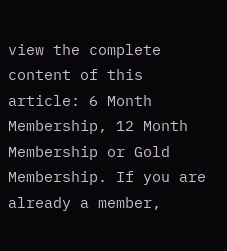view the complete content of this article: 6 Month Membership, 12 Month Membership or Gold Membership. If you are already a member,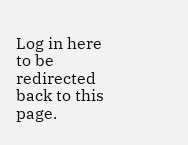Log in here to be redirected back to this page.